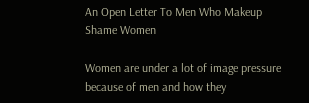An Open Letter To Men Who Makeup Shame Women

Women are under a lot of image pressure because of men and how they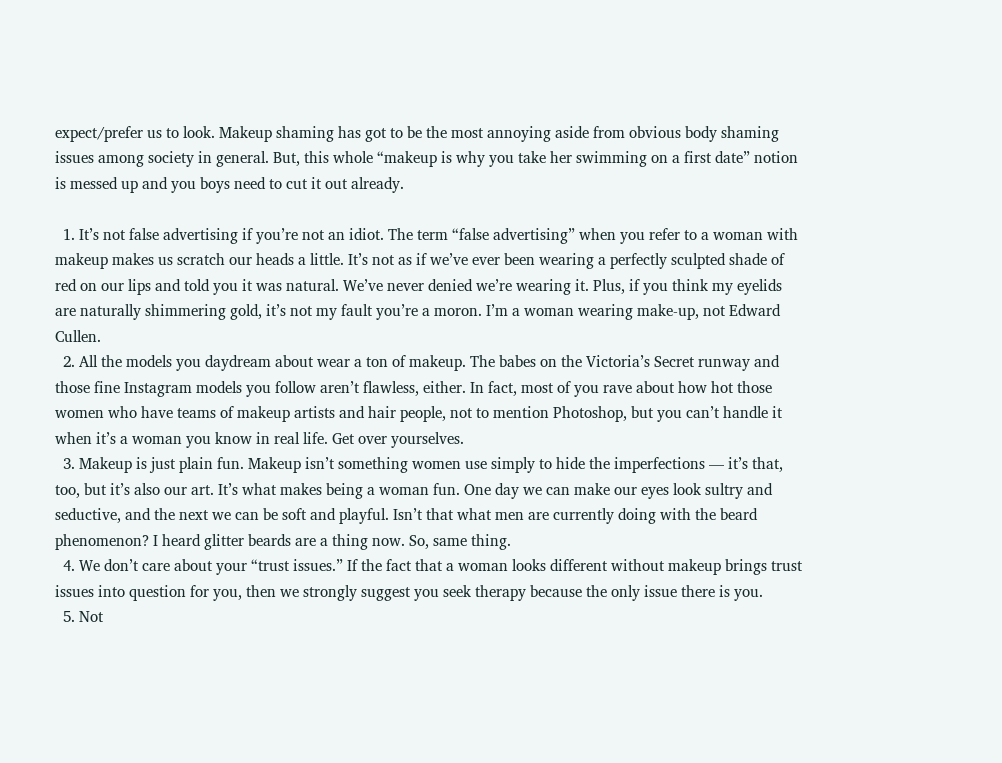expect/prefer us to look. Makeup shaming has got to be the most annoying aside from obvious body shaming issues among society in general. But, this whole “makeup is why you take her swimming on a first date” notion is messed up and you boys need to cut it out already.

  1. It’s not false advertising if you’re not an idiot. The term “false advertising” when you refer to a woman with makeup makes us scratch our heads a little. It’s not as if we’ve ever been wearing a perfectly sculpted shade of red on our lips and told you it was natural. We’ve never denied we’re wearing it. Plus, if you think my eyelids are naturally shimmering gold, it’s not my fault you’re a moron. I’m a woman wearing make-up, not Edward Cullen.
  2. All the models you daydream about wear a ton of makeup. The babes on the Victoria’s Secret runway and those fine Instagram models you follow aren’t flawless, either. In fact, most of you rave about how hot those women who have teams of makeup artists and hair people, not to mention Photoshop, but you can’t handle it when it’s a woman you know in real life. Get over yourselves.
  3. Makeup is just plain fun. Makeup isn’t something women use simply to hide the imperfections — it’s that, too, but it’s also our art. It’s what makes being a woman fun. One day we can make our eyes look sultry and seductive, and the next we can be soft and playful. Isn’t that what men are currently doing with the beard phenomenon? I heard glitter beards are a thing now. So, same thing.
  4. We don’t care about your “trust issues.” If the fact that a woman looks different without makeup brings trust issues into question for you, then we strongly suggest you seek therapy because the only issue there is you.
  5. Not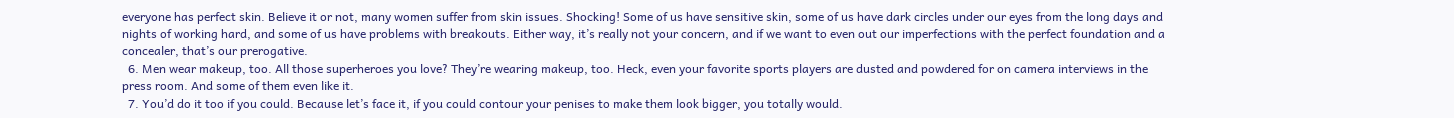everyone has perfect skin. Believe it or not, many women suffer from skin issues. Shocking! Some of us have sensitive skin, some of us have dark circles under our eyes from the long days and nights of working hard, and some of us have problems with breakouts. Either way, it’s really not your concern, and if we want to even out our imperfections with the perfect foundation and a concealer, that’s our prerogative.
  6. Men wear makeup, too. All those superheroes you love? They’re wearing makeup, too. Heck, even your favorite sports players are dusted and powdered for on camera interviews in the press room. And some of them even like it.
  7. You’d do it too if you could. Because let’s face it, if you could contour your penises to make them look bigger, you totally would.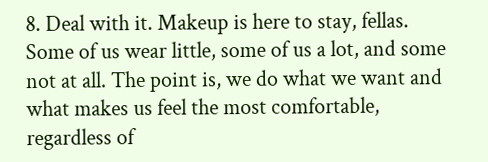8. Deal with it. Makeup is here to stay, fellas. Some of us wear little, some of us a lot, and some not at all. The point is, we do what we want and what makes us feel the most comfortable, regardless of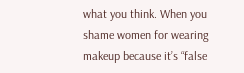what you think. When you shame women for wearing makeup because it’s “false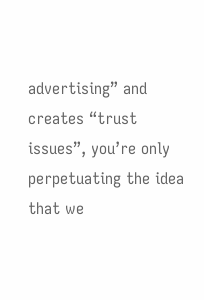advertising” and creates “trust issues”, you’re only perpetuating the idea that we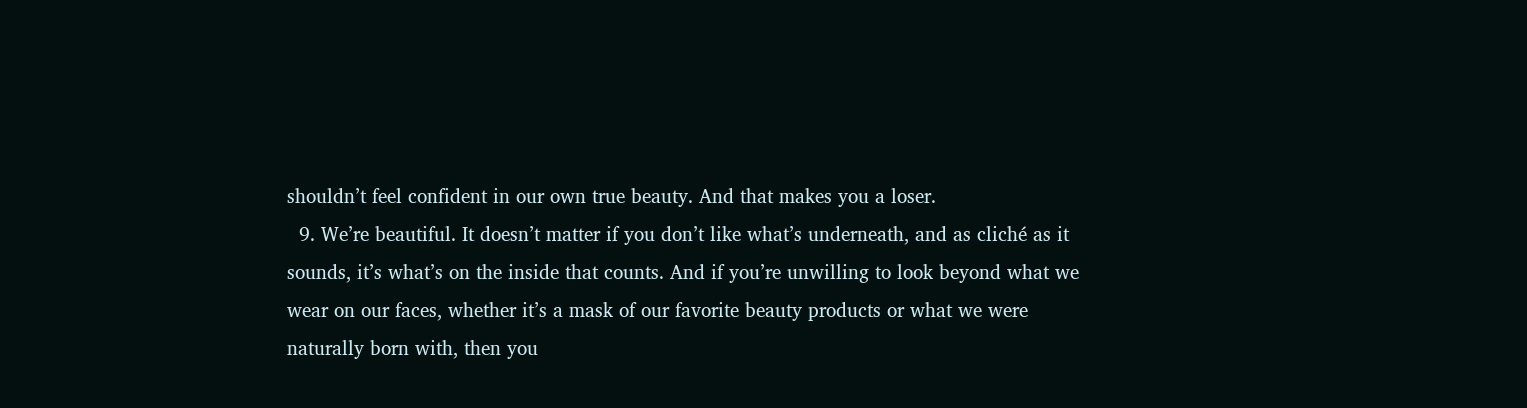shouldn’t feel confident in our own true beauty. And that makes you a loser.
  9. We’re beautiful. It doesn’t matter if you don’t like what’s underneath, and as cliché as it sounds, it’s what’s on the inside that counts. And if you’re unwilling to look beyond what we wear on our faces, whether it’s a mask of our favorite beauty products or what we were naturally born with, then you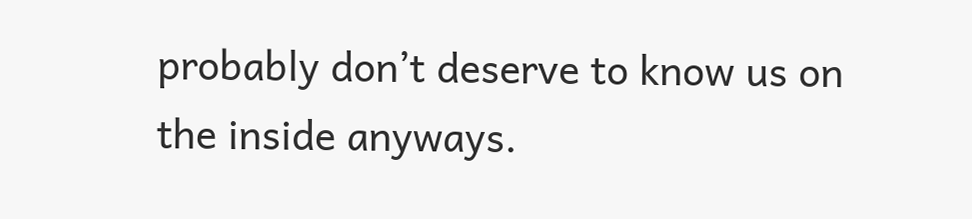probably don’t deserve to know us on the inside anyways.